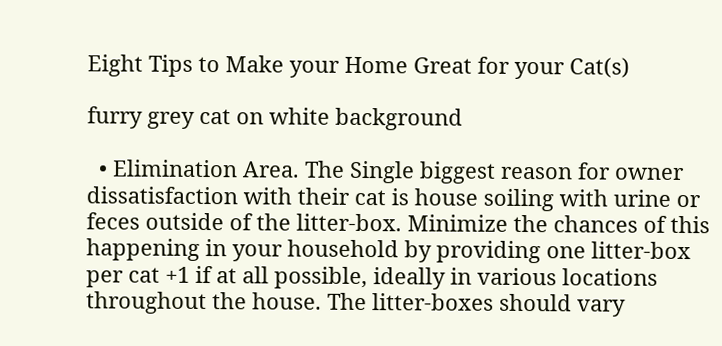Eight Tips to Make your Home Great for your Cat(s)

furry grey cat on white background

  • Elimination Area. The Single biggest reason for owner dissatisfaction with their cat is house soiling with urine or feces outside of the litter-box. Minimize the chances of this happening in your household by providing one litter-box per cat +1 if at all possible, ideally in various locations throughout the house. The litter-boxes should vary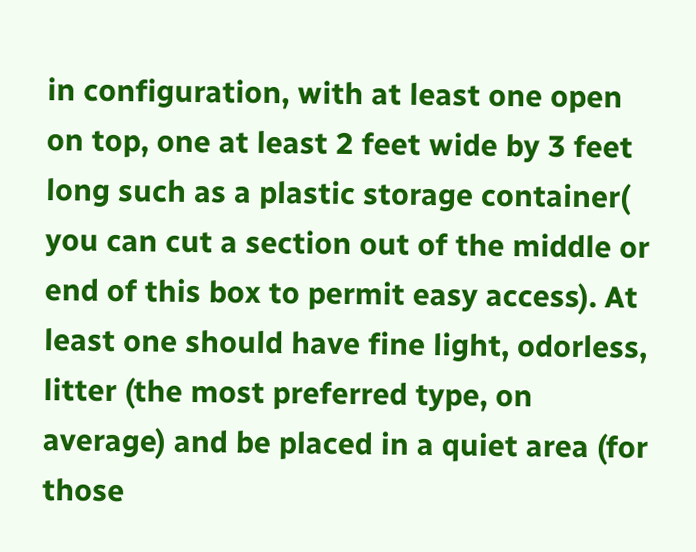in configuration, with at least one open on top, one at least 2 feet wide by 3 feet long such as a plastic storage container( you can cut a section out of the middle or end of this box to permit easy access). At least one should have fine light, odorless, litter (the most preferred type, on average) and be placed in a quiet area (for those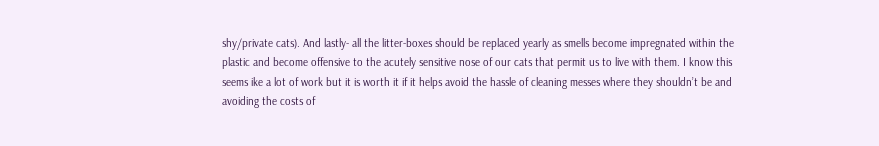shy/private cats). And lastly- all the litter-boxes should be replaced yearly as smells become impregnated within the plastic and become offensive to the acutely sensitive nose of our cats that permit us to live with them. I know this seems ike a lot of work but it is worth it if it helps avoid the hassle of cleaning messes where they shouldn’t be and avoiding the costs of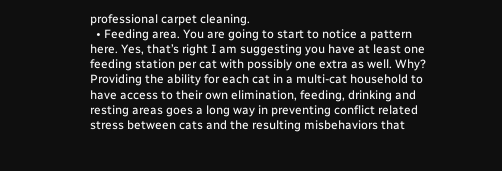professional carpet cleaning.
  • Feeding area. You are going to start to notice a pattern here. Yes, that’s right I am suggesting you have at least one feeding station per cat with possibly one extra as well. Why? Providing the ability for each cat in a multi-cat household to have access to their own elimination, feeding, drinking and resting areas goes a long way in preventing conflict related stress between cats and the resulting misbehaviors that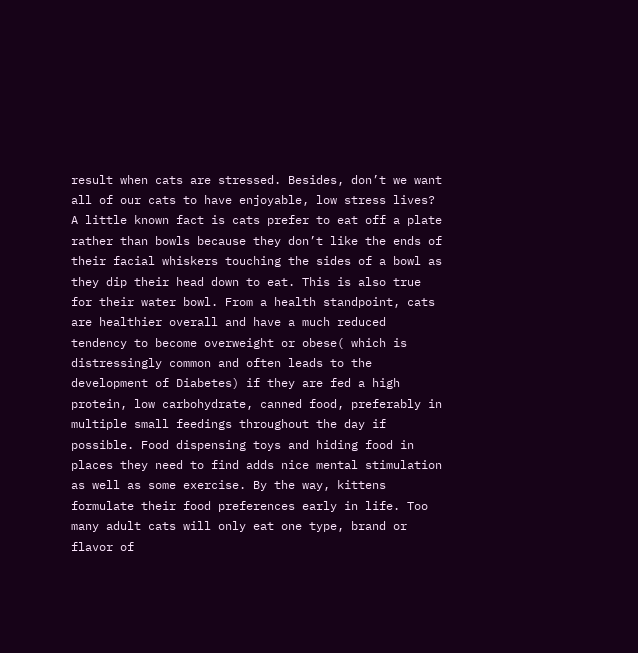result when cats are stressed. Besides, don’t we want all of our cats to have enjoyable, low stress lives? A little known fact is cats prefer to eat off a plate rather than bowls because they don’t like the ends of their facial whiskers touching the sides of a bowl as they dip their head down to eat. This is also true for their water bowl. From a health standpoint, cats are healthier overall and have a much reduced tendency to become overweight or obese( which is distressingly common and often leads to the development of Diabetes) if they are fed a high protein, low carbohydrate, canned food, preferably in multiple small feedings throughout the day if possible. Food dispensing toys and hiding food in places they need to find adds nice mental stimulation as well as some exercise. By the way, kittens formulate their food preferences early in life. Too many adult cats will only eat one type, brand or flavor of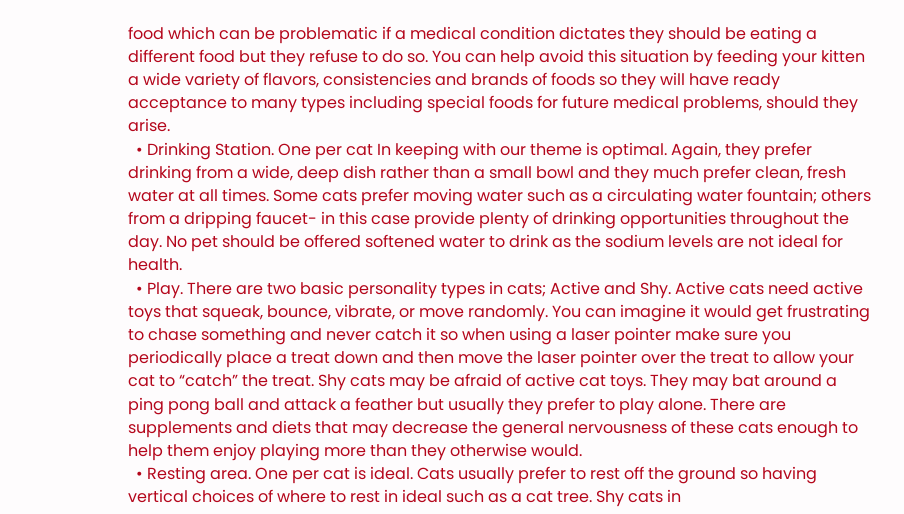food which can be problematic if a medical condition dictates they should be eating a different food but they refuse to do so. You can help avoid this situation by feeding your kitten a wide variety of flavors, consistencies and brands of foods so they will have ready acceptance to many types including special foods for future medical problems, should they arise.
  • Drinking Station. One per cat In keeping with our theme is optimal. Again, they prefer drinking from a wide, deep dish rather than a small bowl and they much prefer clean, fresh water at all times. Some cats prefer moving water such as a circulating water fountain; others from a dripping faucet- in this case provide plenty of drinking opportunities throughout the day. No pet should be offered softened water to drink as the sodium levels are not ideal for health.
  • Play. There are two basic personality types in cats; Active and Shy. Active cats need active toys that squeak, bounce, vibrate, or move randomly. You can imagine it would get frustrating to chase something and never catch it so when using a laser pointer make sure you periodically place a treat down and then move the laser pointer over the treat to allow your cat to “catch” the treat. Shy cats may be afraid of active cat toys. They may bat around a ping pong ball and attack a feather but usually they prefer to play alone. There are supplements and diets that may decrease the general nervousness of these cats enough to help them enjoy playing more than they otherwise would.
  • Resting area. One per cat is ideal. Cats usually prefer to rest off the ground so having vertical choices of where to rest in ideal such as a cat tree. Shy cats in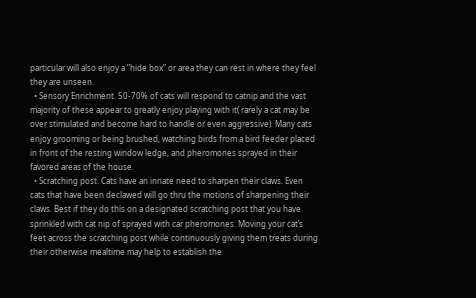particular will also enjoy a “hide box” or area they can rest in where they feel they are unseen.
  • Sensory Enrichment. 50-70% of cats will respond to catnip and the vast majority of these appear to greatly enjoy playing with it( rarely a cat may be over stimulated and become hard to handle or even aggressive). Many cats enjoy grooming or being brushed, watching birds from a bird feeder placed in front of the resting window ledge, and pheromones sprayed in their favored areas of the house.
  • Scratching post. Cats have an innate need to sharpen their claws. Even cats that have been declawed will go thru the motions of sharpening their claws. Best if they do this on a designated scratching post that you have sprinkled with cat nip of sprayed with car pheromones. Moving your cat’s feet across the scratching post while continuously giving them treats during their otherwise mealtime may help to establish the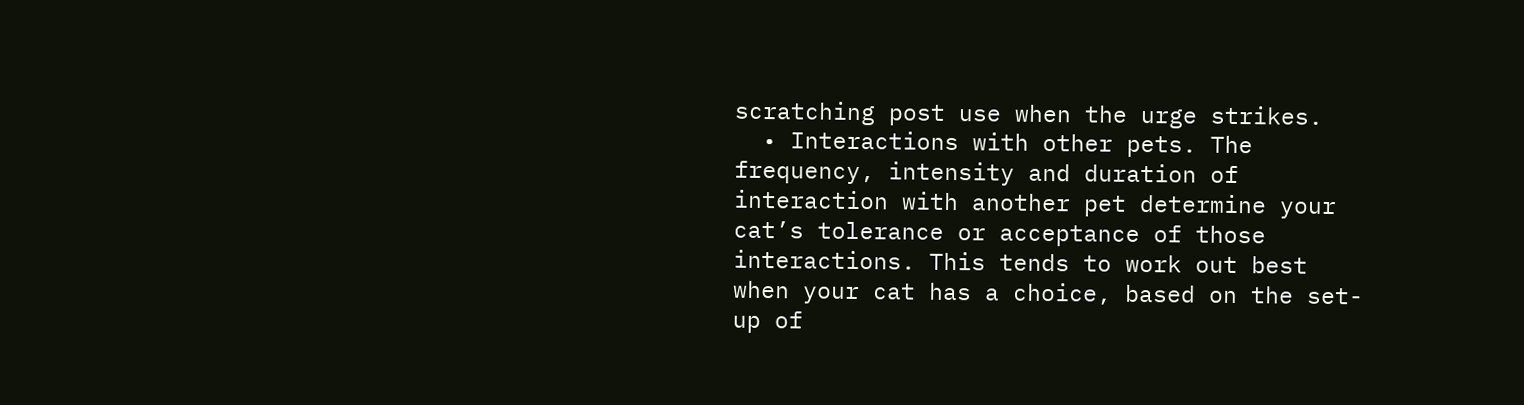scratching post use when the urge strikes.
  • Interactions with other pets. The frequency, intensity and duration of interaction with another pet determine your cat’s tolerance or acceptance of those interactions. This tends to work out best when your cat has a choice, based on the set-up of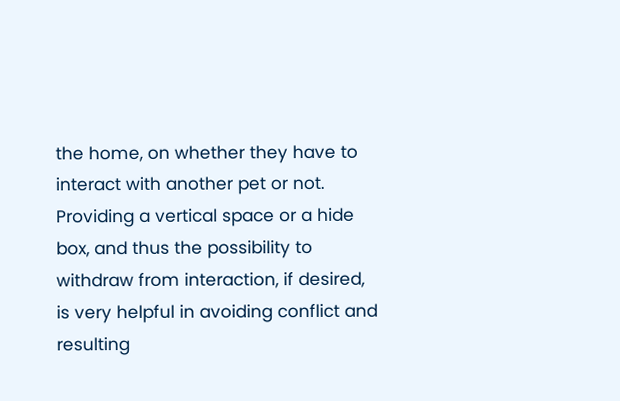the home, on whether they have to interact with another pet or not. Providing a vertical space or a hide box, and thus the possibility to withdraw from interaction, if desired, is very helpful in avoiding conflict and resulting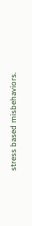stress based misbehaviors.